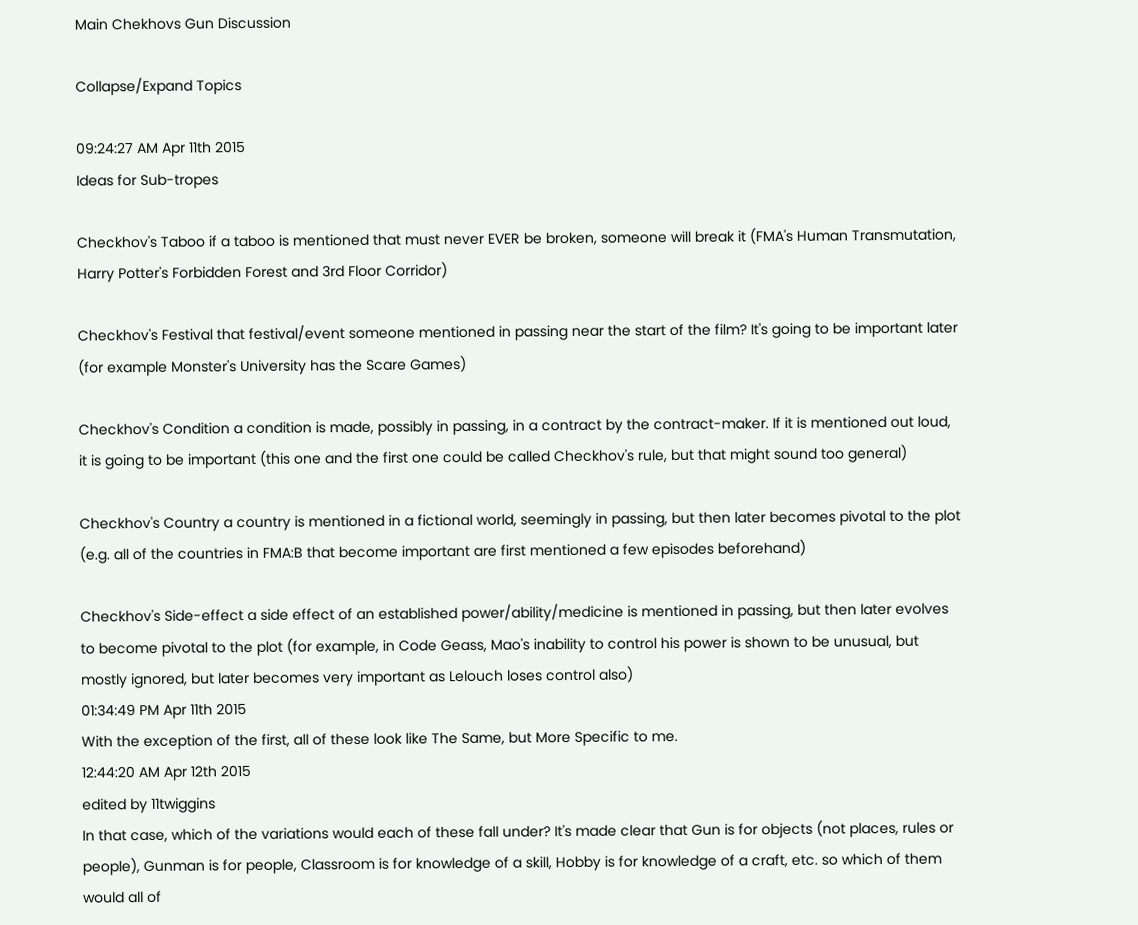Main Chekhovs Gun Discussion

Collapse/Expand Topics

09:24:27 AM Apr 11th 2015
Ideas for Sub-tropes

Checkhov's Taboo if a taboo is mentioned that must never EVER be broken, someone will break it (FMA's Human Transmutation, Harry Potter's Forbidden Forest and 3rd Floor Corridor)

Checkhov's Festival that festival/event someone mentioned in passing near the start of the film? It's going to be important later (for example Monster's University has the Scare Games)

Checkhov's Condition a condition is made, possibly in passing, in a contract by the contract-maker. If it is mentioned out loud, it is going to be important (this one and the first one could be called Checkhov's rule, but that might sound too general)

Checkhov's Country a country is mentioned in a fictional world, seemingly in passing, but then later becomes pivotal to the plot (e.g. all of the countries in FMA:B that become important are first mentioned a few episodes beforehand)

Checkhov's Side-effect a side effect of an established power/ability/medicine is mentioned in passing, but then later evolves to become pivotal to the plot (for example, in Code Geass, Mao's inability to control his power is shown to be unusual, but mostly ignored, but later becomes very important as Lelouch loses control also)
01:34:49 PM Apr 11th 2015
With the exception of the first, all of these look like The Same, but More Specific to me.
12:44:20 AM Apr 12th 2015
edited by 11twiggins
In that case, which of the variations would each of these fall under? It's made clear that Gun is for objects (not places, rules or people), Gunman is for people, Classroom is for knowledge of a skill, Hobby is for knowledge of a craft, etc. so which of them would all of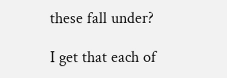these fall under?

I get that each of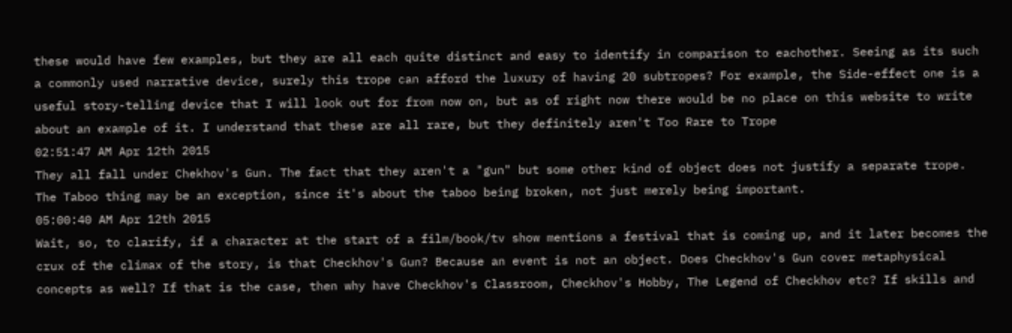these would have few examples, but they are all each quite distinct and easy to identify in comparison to eachother. Seeing as its such a commonly used narrative device, surely this trope can afford the luxury of having 20 subtropes? For example, the Side-effect one is a useful story-telling device that I will look out for from now on, but as of right now there would be no place on this website to write about an example of it. I understand that these are all rare, but they definitely aren't Too Rare to Trope
02:51:47 AM Apr 12th 2015
They all fall under Chekhov's Gun. The fact that they aren't a "gun" but some other kind of object does not justify a separate trope. The Taboo thing may be an exception, since it's about the taboo being broken, not just merely being important.
05:00:40 AM Apr 12th 2015
Wait, so, to clarify, if a character at the start of a film/book/tv show mentions a festival that is coming up, and it later becomes the crux of the climax of the story, is that Checkhov's Gun? Because an event is not an object. Does Checkhov's Gun cover metaphysical concepts as well? If that is the case, then why have Checkhov's Classroom, Checkhov's Hobby, The Legend of Checkhov etc? If skills and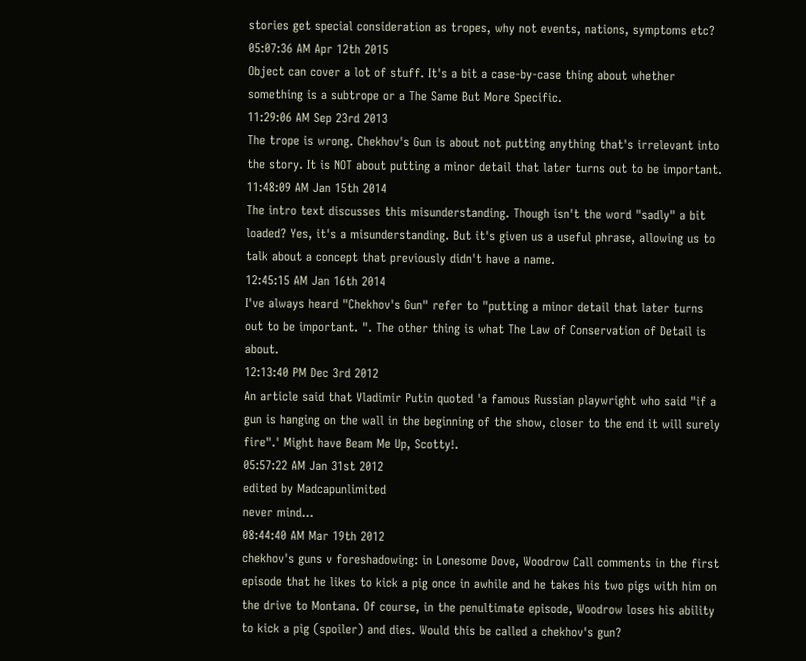stories get special consideration as tropes, why not events, nations, symptoms etc?
05:07:36 AM Apr 12th 2015
Object can cover a lot of stuff. It's a bit a case-by-case thing about whether something is a subtrope or a The Same But More Specific.
11:29:06 AM Sep 23rd 2013
The trope is wrong. Chekhov's Gun is about not putting anything that's irrelevant into the story. It is NOT about putting a minor detail that later turns out to be important.
11:48:09 AM Jan 15th 2014
The intro text discusses this misunderstanding. Though isn't the word "sadly" a bit loaded? Yes, it's a misunderstanding. But it's given us a useful phrase, allowing us to talk about a concept that previously didn't have a name.
12:45:15 AM Jan 16th 2014
I've always heard "Chekhov's Gun" refer to "putting a minor detail that later turns out to be important. ". The other thing is what The Law of Conservation of Detail is about.
12:13:40 PM Dec 3rd 2012
An article said that Vladimir Putin quoted 'a famous Russian playwright who said "if a gun is hanging on the wall in the beginning of the show, closer to the end it will surely fire".' Might have Beam Me Up, Scotty!.
05:57:22 AM Jan 31st 2012
edited by Madcapunlimited
never mind...
08:44:40 AM Mar 19th 2012
chekhov's guns v foreshadowing: in Lonesome Dove, Woodrow Call comments in the first episode that he likes to kick a pig once in awhile and he takes his two pigs with him on the drive to Montana. Of course, in the penultimate episode, Woodrow loses his ability to kick a pig (spoiler) and dies. Would this be called a chekhov's gun?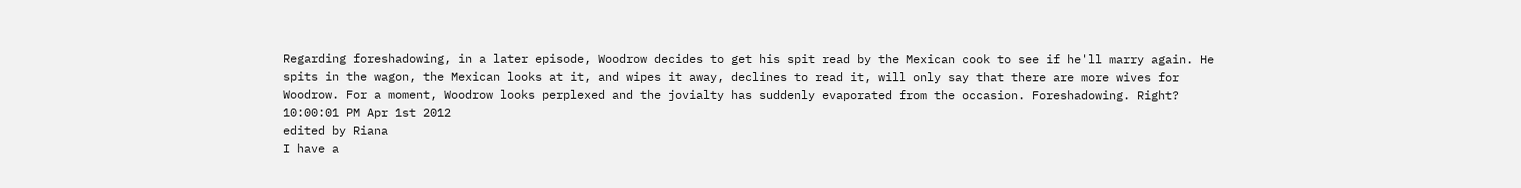Regarding foreshadowing, in a later episode, Woodrow decides to get his spit read by the Mexican cook to see if he'll marry again. He spits in the wagon, the Mexican looks at it, and wipes it away, declines to read it, will only say that there are more wives for Woodrow. For a moment, Woodrow looks perplexed and the jovialty has suddenly evaporated from the occasion. Foreshadowing. Right?
10:00:01 PM Apr 1st 2012
edited by Riana
I have a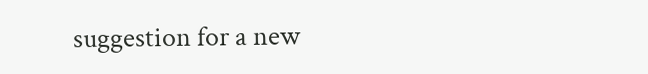suggestion for a new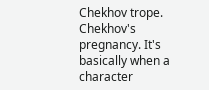Chekhov trope. Chekhov's pregnancy. It's basically when a character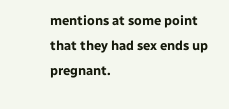mentions at some point that they had sex ends up pregnant.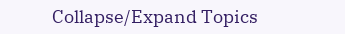Collapse/Expand Topics